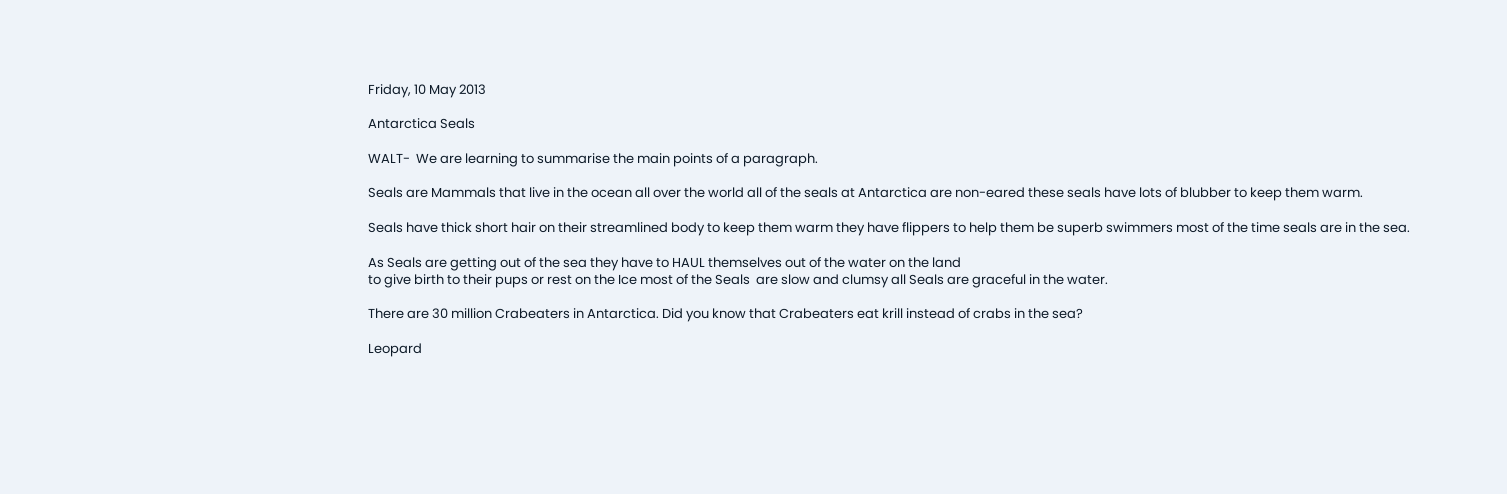Friday, 10 May 2013

Antarctica Seals

WALT-  We are learning to summarise the main points of a paragraph.

Seals are Mammals that live in the ocean all over the world all of the seals at Antarctica are non-eared these seals have lots of blubber to keep them warm.

Seals have thick short hair on their streamlined body to keep them warm they have flippers to help them be superb swimmers most of the time seals are in the sea.

As Seals are getting out of the sea they have to HAUL themselves out of the water on the land
to give birth to their pups or rest on the Ice most of the Seals  are slow and clumsy all Seals are graceful in the water.

There are 30 million Crabeaters in Antarctica. Did you know that Crabeaters eat krill instead of crabs in the sea?

Leopard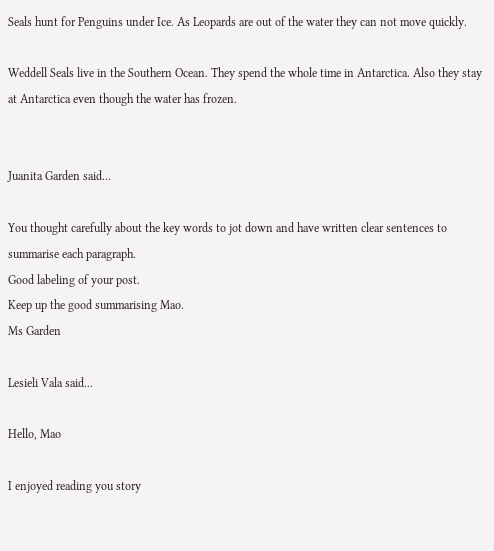Seals hunt for Penguins under Ice. As Leopards are out of the water they can not move quickly.

Weddell Seals live in the Southern Ocean. They spend the whole time in Antarctica. Also they stay at Antarctica even though the water has frozen.


Juanita Garden said...

You thought carefully about the key words to jot down and have written clear sentences to summarise each paragraph.
Good labeling of your post.
Keep up the good summarising Mao.
Ms Garden

Lesieli Vala said...

Hello, Mao

I enjoyed reading you story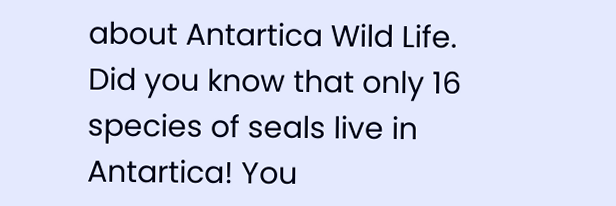about Antartica Wild Life. Did you know that only 16 species of seals live in Antartica! You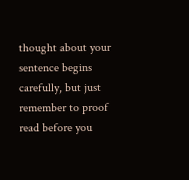thought about your sentence begins carefully, but just remember to proof read before you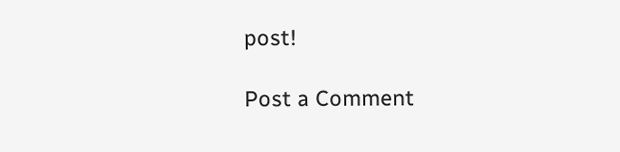post!

Post a Comment